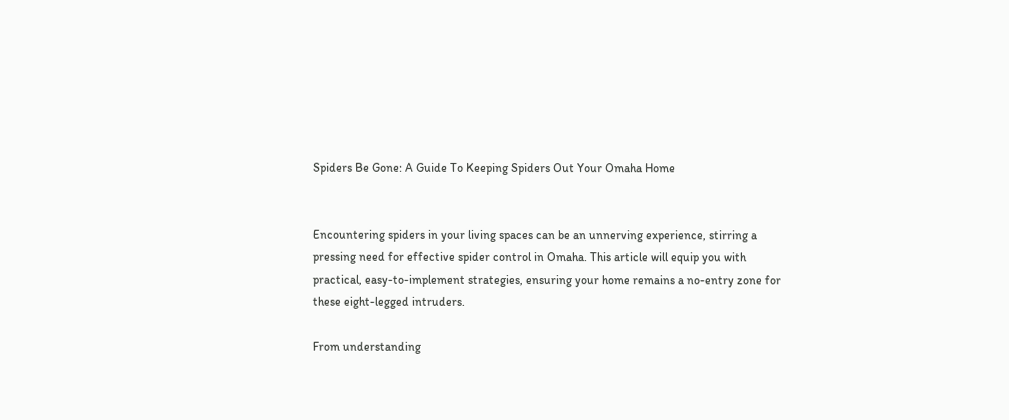Spiders Be Gone: A Guide To Keeping Spiders Out Your Omaha Home


Encountering spiders in your living spaces can be an unnerving experience, stirring a pressing need for effective spider control in Omaha. This article will equip you with practical, easy-to-implement strategies, ensuring your home remains a no-entry zone for these eight-legged intruders.

From understanding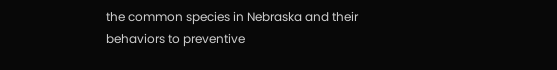the common species in Nebraska and their behaviors to preventive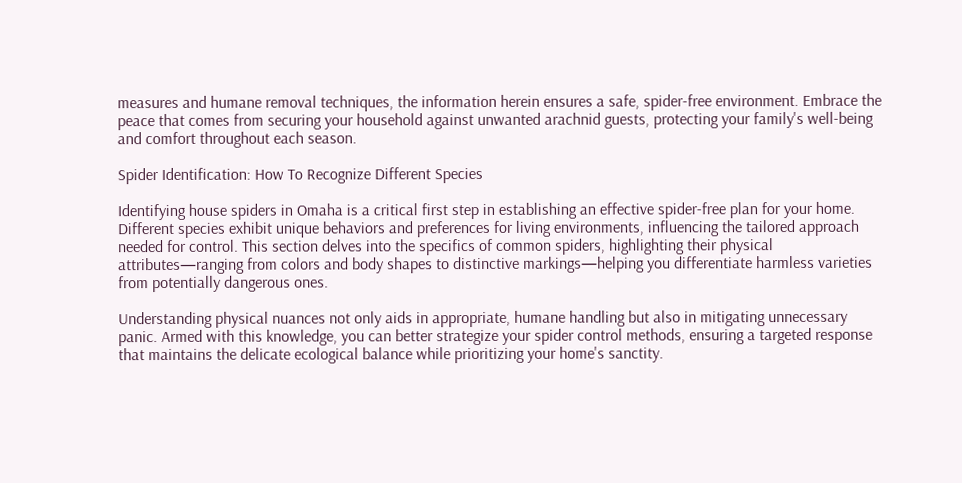measures and humane removal techniques, the information herein ensures a safe, spider-free environment. Embrace the peace that comes from securing your household against unwanted arachnid guests, protecting your family's well-being and comfort throughout each season.

Spider Identification: How To Recognize Different Species

Identifying house spiders in Omaha is a critical first step in establishing an effective spider-free plan for your home. Different species exhibit unique behaviors and preferences for living environments, influencing the tailored approach needed for control. This section delves into the specifics of common spiders, highlighting their physical attributes—ranging from colors and body shapes to distinctive markings—helping you differentiate harmless varieties from potentially dangerous ones.

Understanding physical nuances not only aids in appropriate, humane handling but also in mitigating unnecessary panic. Armed with this knowledge, you can better strategize your spider control methods, ensuring a targeted response that maintains the delicate ecological balance while prioritizing your home's sanctity.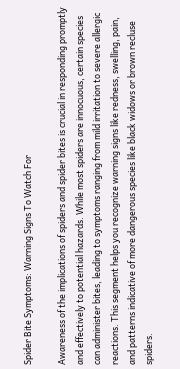Spider Bite Symptoms: Warning Signs To Watch For

Awareness of the implications of spiders and spider bites is crucial in responding promptly and effectively to potential hazards. While most spiders are innocuous, certain species can administer bites, leading to symptoms ranging from mild irritation to severe allergic reactions. This segment helps you recognize warning signs like redness, swelling, pain, and patterns indicative of more dangerous species like black widows or brown recluse spiders.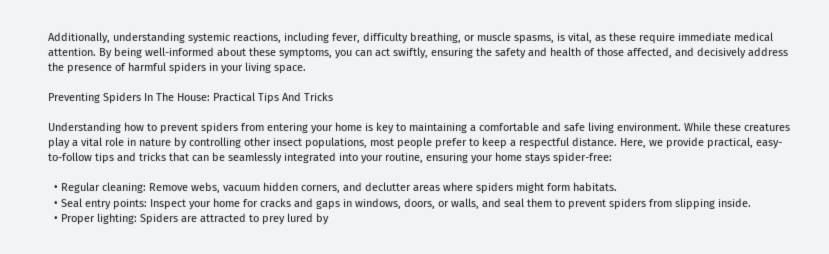Additionally, understanding systemic reactions, including fever, difficulty breathing, or muscle spasms, is vital, as these require immediate medical attention. By being well-informed about these symptoms, you can act swiftly, ensuring the safety and health of those affected, and decisively address the presence of harmful spiders in your living space.

Preventing Spiders In The House: Practical Tips And Tricks

Understanding how to prevent spiders from entering your home is key to maintaining a comfortable and safe living environment. While these creatures play a vital role in nature by controlling other insect populations, most people prefer to keep a respectful distance. Here, we provide practical, easy-to-follow tips and tricks that can be seamlessly integrated into your routine, ensuring your home stays spider-free:

  • Regular cleaning: Remove webs, vacuum hidden corners, and declutter areas where spiders might form habitats.
  • Seal entry points: Inspect your home for cracks and gaps in windows, doors, or walls, and seal them to prevent spiders from slipping inside.
  • Proper lighting: Spiders are attracted to prey lured by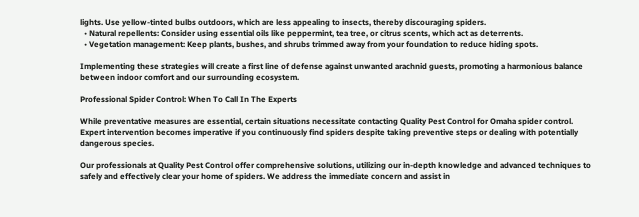lights. Use yellow-tinted bulbs outdoors, which are less appealing to insects, thereby discouraging spiders.
  • Natural repellents: Consider using essential oils like peppermint, tea tree, or citrus scents, which act as deterrents.
  • Vegetation management: Keep plants, bushes, and shrubs trimmed away from your foundation to reduce hiding spots.

Implementing these strategies will create a first line of defense against unwanted arachnid guests, promoting a harmonious balance between indoor comfort and our surrounding ecosystem.

Professional Spider Control: When To Call In The Experts

While preventative measures are essential, certain situations necessitate contacting Quality Pest Control for Omaha spider control. Expert intervention becomes imperative if you continuously find spiders despite taking preventive steps or dealing with potentially dangerous species.

Our professionals at Quality Pest Control offer comprehensive solutions, utilizing our in-depth knowledge and advanced techniques to safely and effectively clear your home of spiders. We address the immediate concern and assist in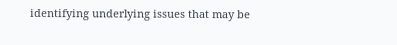identifying underlying issues that may be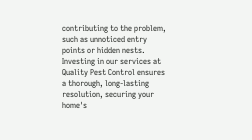contributing to the problem, such as unnoticed entry points or hidden nests. Investing in our services at Quality Pest Control ensures a thorough, long-lasting resolution, securing your home's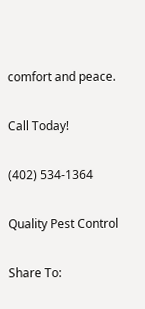comfort and peace.

Call Today!

(402) 534-1364

Quality Pest Control

Share To: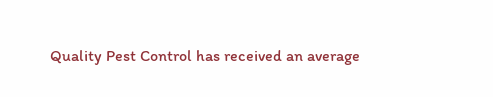Quality Pest Control has received an average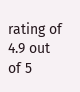rating of 4.9 out of 5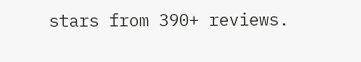stars from 390+ reviews.